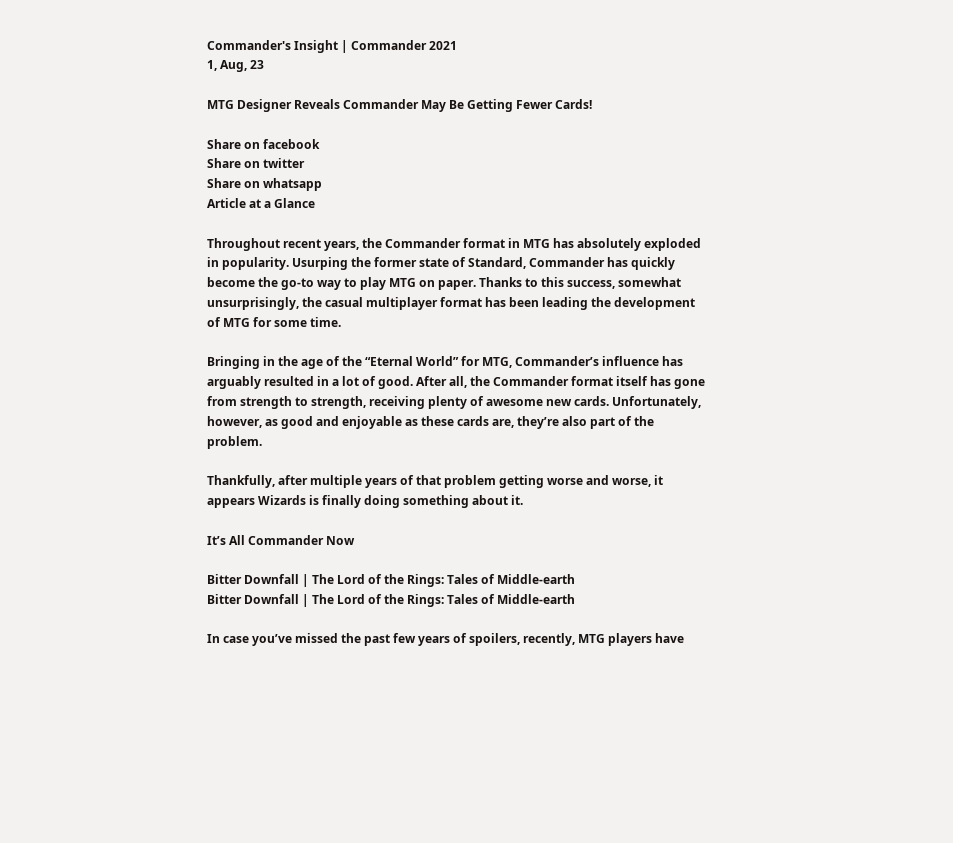Commander's Insight | Commander 2021
1, Aug, 23

MTG Designer Reveals Commander May Be Getting Fewer Cards!

Share on facebook
Share on twitter
Share on whatsapp
Article at a Glance

Throughout recent years, the Commander format in MTG has absolutely exploded in popularity. Usurping the former state of Standard, Commander has quickly become the go-to way to play MTG on paper. Thanks to this success, somewhat unsurprisingly, the casual multiplayer format has been leading the development of MTG for some time.

Bringing in the age of the “Eternal World” for MTG, Commander’s influence has arguably resulted in a lot of good. After all, the Commander format itself has gone from strength to strength, receiving plenty of awesome new cards. Unfortunately, however, as good and enjoyable as these cards are, they’re also part of the problem.

Thankfully, after multiple years of that problem getting worse and worse, it appears Wizards is finally doing something about it.

It’s All Commander Now

Bitter Downfall | The Lord of the Rings: Tales of Middle-earth
Bitter Downfall | The Lord of the Rings: Tales of Middle-earth

In case you’ve missed the past few years of spoilers, recently, MTG players have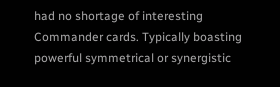had no shortage of interesting Commander cards. Typically boasting powerful symmetrical or synergistic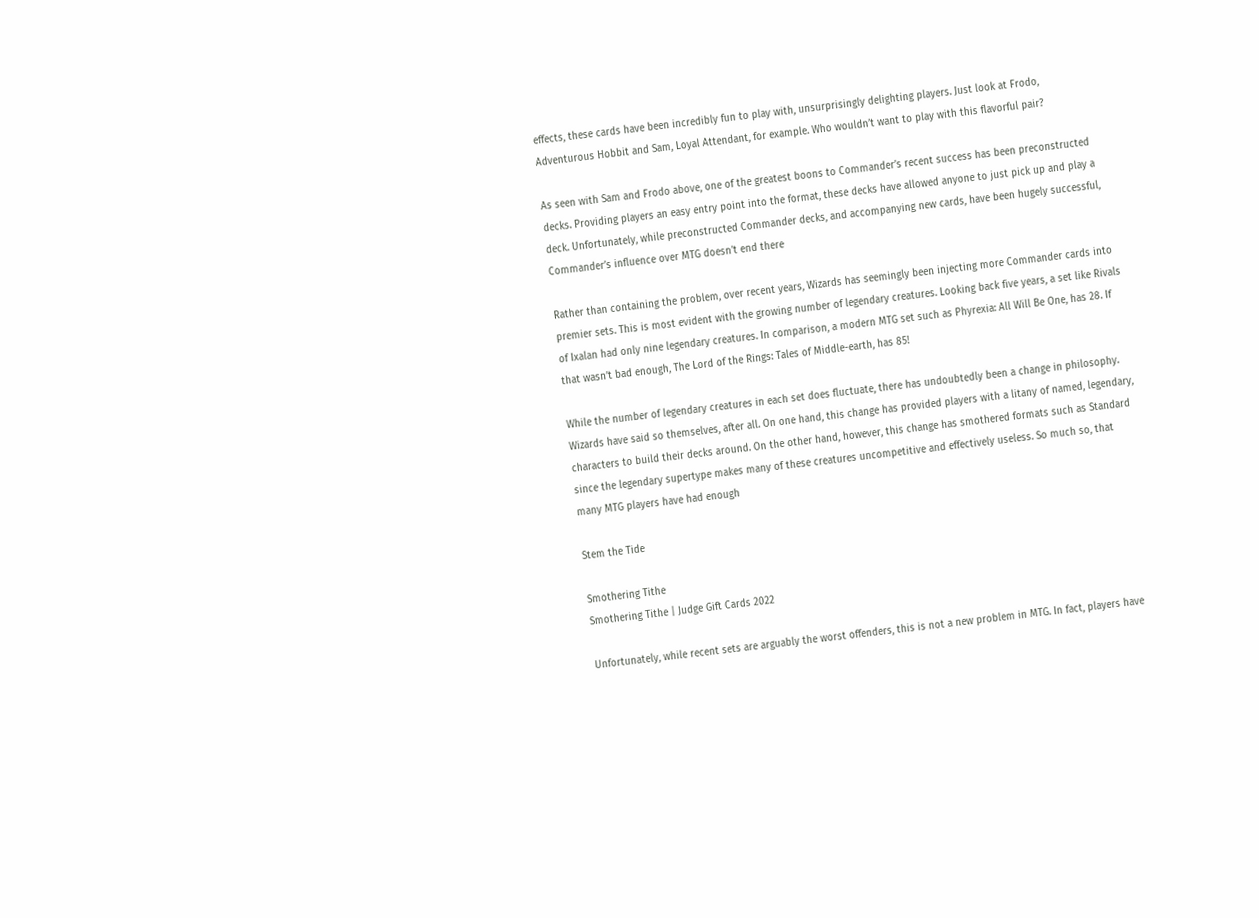effects, these cards have been incredibly fun to play with, unsurprisingly delighting players. Just look at Frodo, Adventurous Hobbit and Sam, Loyal Attendant, for example. Who wouldn’t want to play with this flavorful pair?

As seen with Sam and Frodo above, one of the greatest boons to Commander’s recent success has been preconstructed decks. Providing players an easy entry point into the format, these decks have allowed anyone to just pick up and play a deck. Unfortunately, while preconstructed Commander decks, and accompanying new cards, have been hugely successful, Commander’s influence over MTG doesn’t end there

Rather than containing the problem, over recent years, Wizards has seemingly been injecting more Commander cards into premier sets. This is most evident with the growing number of legendary creatures. Looking back five years, a set like Rivals of Ixalan had only nine legendary creatures. In comparison, a modern MTG set such as Phyrexia: All Will Be One, has 28. If that wasn’t bad enough, The Lord of the Rings: Tales of Middle-earth, has 85!

While the number of legendary creatures in each set does fluctuate, there has undoubtedly been a change in philosophy. Wizards have said so themselves, after all. On one hand, this change has provided players with a litany of named, legendary, characters to build their decks around. On the other hand, however, this change has smothered formats such as Standard since the legendary supertype makes many of these creatures uncompetitive and effectively useless. So much so, that many MTG players have had enough

Stem the Tide

Smothering Tithe
Smothering Tithe | Judge Gift Cards 2022

Unfortunately, while recent sets are arguably the worst offenders, this is not a new problem in MTG. In fact, players have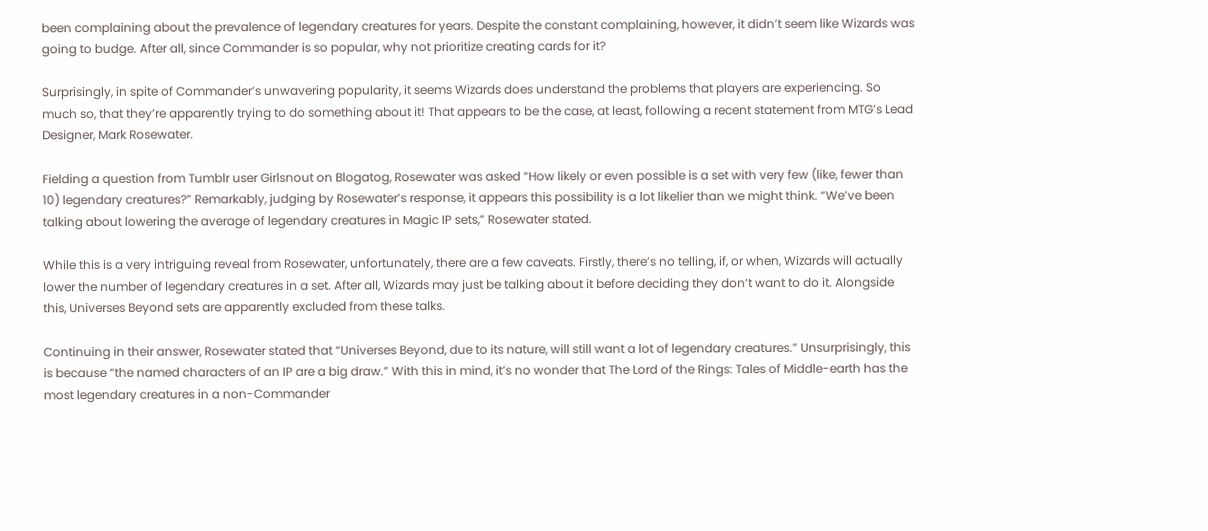been complaining about the prevalence of legendary creatures for years. Despite the constant complaining, however, it didn’t seem like Wizards was going to budge. After all, since Commander is so popular, why not prioritize creating cards for it?

Surprisingly, in spite of Commander’s unwavering popularity, it seems Wizards does understand the problems that players are experiencing. So much so, that they’re apparently trying to do something about it! That appears to be the case, at least, following a recent statement from MTG’s Lead Designer, Mark Rosewater.

Fielding a question from Tumblr user Girlsnout on Blogatog, Rosewater was asked “How likely or even possible is a set with very few (like, fewer than 10) legendary creatures?” Remarkably, judging by Rosewater’s response, it appears this possibility is a lot likelier than we might think. “We’ve been talking about lowering the average of legendary creatures in Magic IP sets,” Rosewater stated.

While this is a very intriguing reveal from Rosewater, unfortunately, there are a few caveats. Firstly, there’s no telling, if, or when, Wizards will actually lower the number of legendary creatures in a set. After all, Wizards may just be talking about it before deciding they don’t want to do it. Alongside this, Universes Beyond sets are apparently excluded from these talks.

Continuing in their answer, Rosewater stated that “Universes Beyond, due to its nature, will still want a lot of legendary creatures.” Unsurprisingly, this is because “the named characters of an IP are a big draw.” With this in mind, it’s no wonder that The Lord of the Rings: Tales of Middle-earth has the most legendary creatures in a non-Commander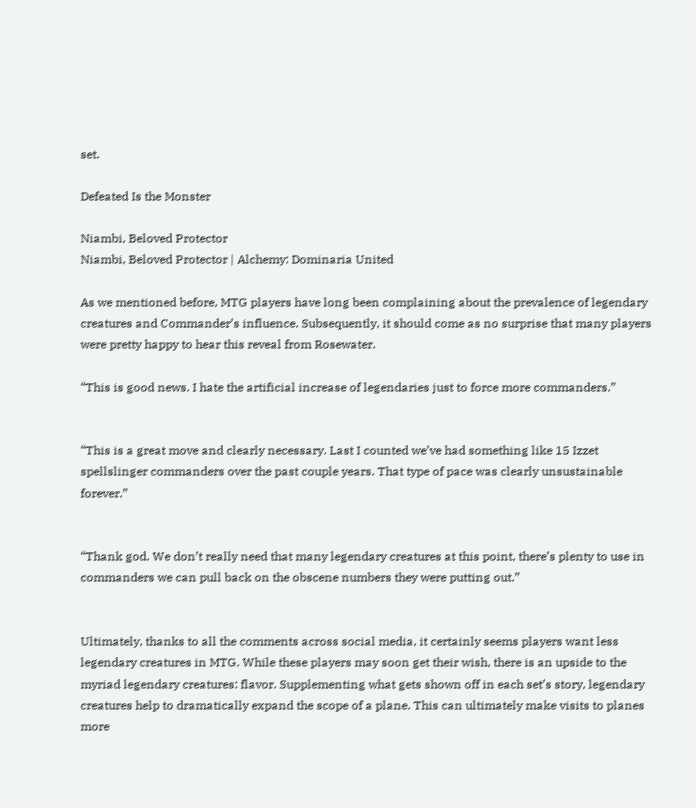set.

Defeated Is the Monster

Niambi, Beloved Protector
Niambi, Beloved Protector | Alchemy: Dominaria United

As we mentioned before, MTG players have long been complaining about the prevalence of legendary creatures and Commander’s influence. Subsequently, it should come as no surprise that many players were pretty happy to hear this reveal from Rosewater.

“This is good news. I hate the artificial increase of legendaries just to force more commanders.”


“This is a great move and clearly necessary. Last I counted we’ve had something like 15 Izzet spellslinger commanders over the past couple years. That type of pace was clearly unsustainable forever.”


“Thank god. We don’t really need that many legendary creatures at this point, there’s plenty to use in commanders we can pull back on the obscene numbers they were putting out.”


Ultimately, thanks to all the comments across social media, it certainly seems players want less legendary creatures in MTG. While these players may soon get their wish, there is an upside to the myriad legendary creatures: flavor. Supplementing what gets shown off in each set’s story, legendary creatures help to dramatically expand the scope of a plane. This can ultimately make visits to planes more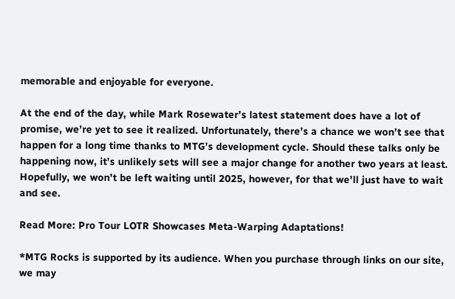memorable and enjoyable for everyone.

At the end of the day, while Mark Rosewater’s latest statement does have a lot of promise, we’re yet to see it realized. Unfortunately, there’s a chance we won’t see that happen for a long time thanks to MTG’s development cycle. Should these talks only be happening now, it’s unlikely sets will see a major change for another two years at least. Hopefully, we won’t be left waiting until 2025, however, for that we’ll just have to wait and see.

Read More: Pro Tour LOTR Showcases Meta-Warping Adaptations!

*MTG Rocks is supported by its audience. When you purchase through links on our site, we may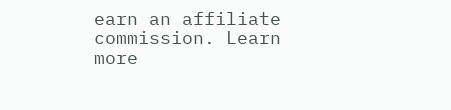earn an affiliate commission. Learn more